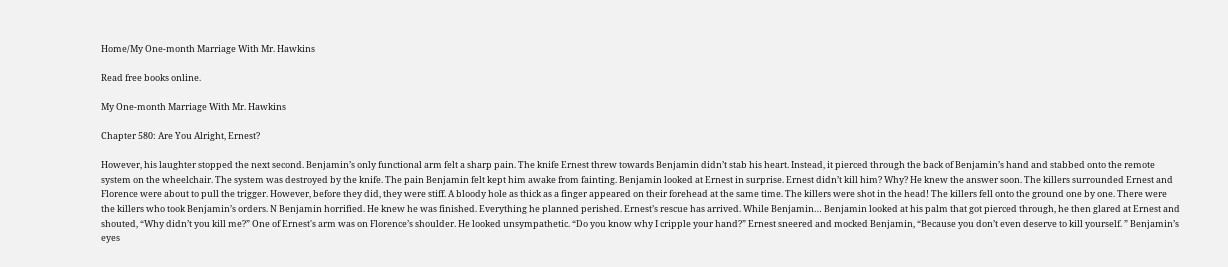Home/My One-month Marriage With Mr. Hawkins

Read free books online.

My One-month Marriage With Mr. Hawkins

Chapter 580: Are You Alright, Ernest?

However, his laughter stopped the next second. Benjamin’s only functional arm felt a sharp pain. The knife Ernest threw towards Benjamin didn’t stab his heart. Instead, it pierced through the back of Benjamin’s hand and stabbed onto the remote system on the wheelchair. The system was destroyed by the knife. The pain Benjamin felt kept him awake from fainting. Benjamin looked at Ernest in surprise. Ernest didn’t kill him? Why? He knew the answer soon. The killers surrounded Ernest and Florence were about to pull the trigger. However, before they did, they were stiff. A bloody hole as thick as a finger appeared on their forehead at the same time. The killers were shot in the head! The killers fell onto the ground one by one. There were the killers who took Benjamin’s orders. N Benjamin horrified. He knew he was finished. Everything he planned perished. Ernest’s rescue has arrived. While Benjamin… Benjamin looked at his palm that got pierced through, he then glared at Ernest and shouted, “Why didn’t you kill me?” One of Ernest's arm was on Florence’s shoulder. He looked unsympathetic. “Do you know why I cripple your hand?” Ernest sneered and mocked Benjamin, “Because you don’t even deserve to kill yourself. ” Benjamin’s eyes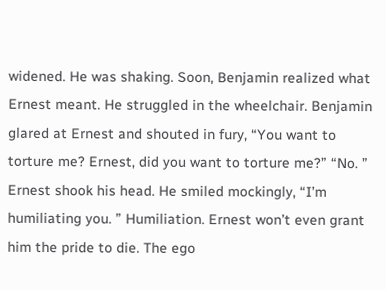widened. He was shaking. Soon, Benjamin realized what Ernest meant. He struggled in the wheelchair. Benjamin glared at Ernest and shouted in fury, “You want to torture me? Ernest, did you want to torture me?” “No. ” Ernest shook his head. He smiled mockingly, “I’m humiliating you. ” Humiliation. Ernest won’t even grant him the pride to die. The ego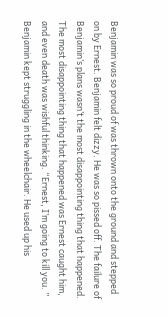Benjamin was so proud of was thrown onto the ground and stepped on by Ernest. Benjamin felt dizzy. He was so pissed off. The failure of Benjamin’s plans wasn’t the most disappointing thing that happened. The most disappointing thing that happened was Ernest caught him, and even death was wishful thinking. “Ernest, I’m going to kill you. ” Benjamin kept struggling in the wheelchair. He used up his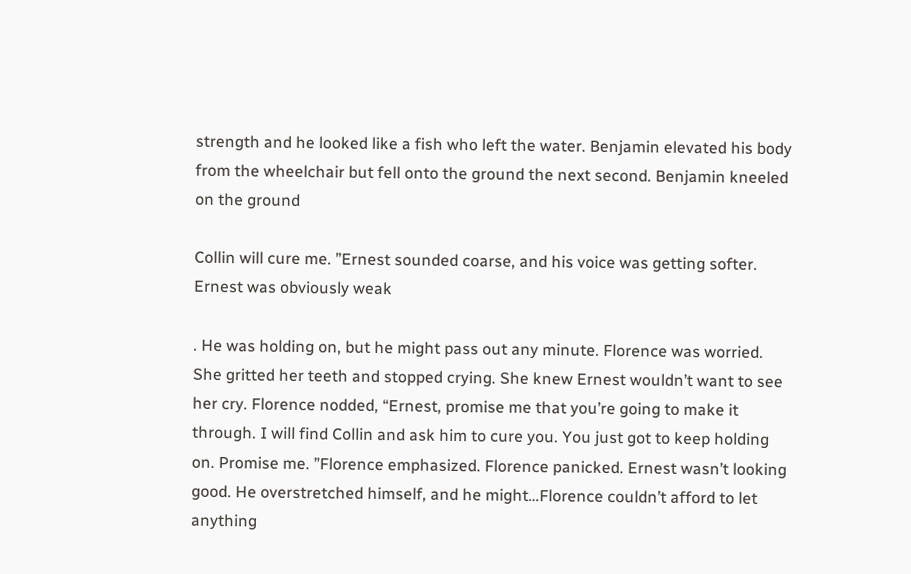strength and he looked like a fish who left the water. Benjamin elevated his body from the wheelchair but fell onto the ground the next second. Benjamin kneeled on the ground

Collin will cure me. ”Ernest sounded coarse, and his voice was getting softer. Ernest was obviously weak

. He was holding on, but he might pass out any minute. Florence was worried. She gritted her teeth and stopped crying. She knew Ernest wouldn’t want to see her cry. Florence nodded, “Ernest, promise me that you’re going to make it through. I will find Collin and ask him to cure you. You just got to keep holding on. Promise me. ”Florence emphasized. Florence panicked. Ernest wasn’t looking good. He overstretched himself, and he might…Florence couldn’t afford to let anything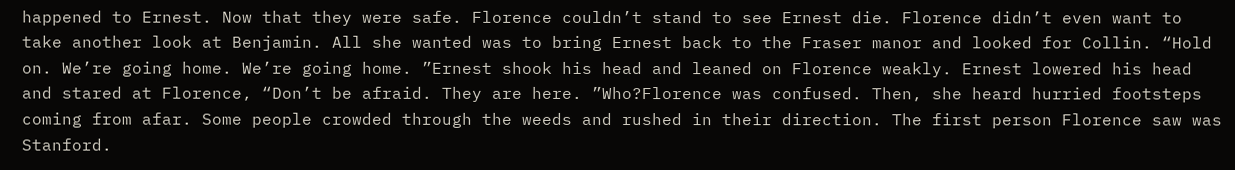happened to Ernest. Now that they were safe. Florence couldn’t stand to see Ernest die. Florence didn’t even want to take another look at Benjamin. All she wanted was to bring Ernest back to the Fraser manor and looked for Collin. “Hold on. We’re going home. We’re going home. ”Ernest shook his head and leaned on Florence weakly. Ernest lowered his head and stared at Florence, “Don’t be afraid. They are here. ”Who?Florence was confused. Then, she heard hurried footsteps coming from afar. Some people crowded through the weeds and rushed in their direction. The first person Florence saw was Stanford.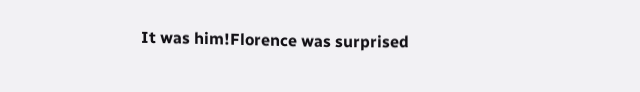It was him!Florence was surprised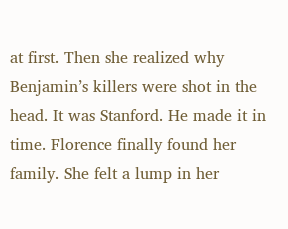at first. Then she realized why Benjamin’s killers were shot in the head. It was Stanford. He made it in time. Florence finally found her family. She felt a lump in her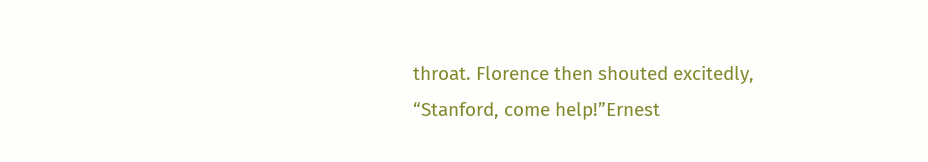throat. Florence then shouted excitedly, “Stanford, come help!”Ernest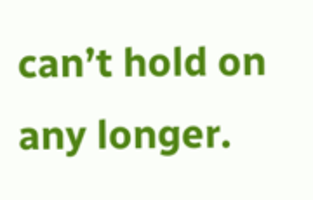can’t hold on any longer.